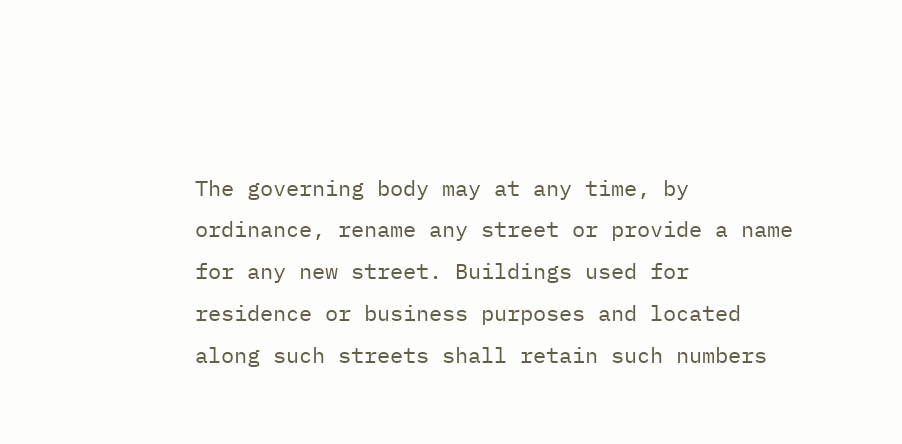The governing body may at any time, by ordinance, rename any street or provide a name for any new street. Buildings used for residence or business purposes and located along such streets shall retain such numbers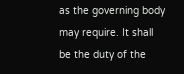as the governing body may require. It shall be the duty of the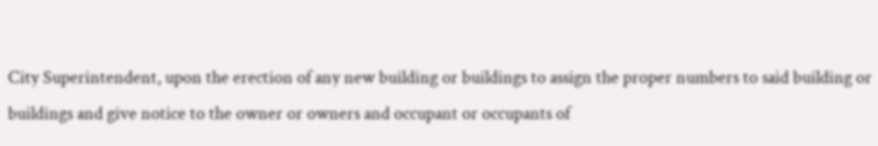City Superintendent, upon the erection of any new building or buildings to assign the proper numbers to said building or buildings and give notice to the owner or owners and occupant or occupants of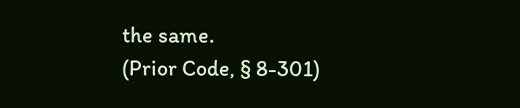the same.
(Prior Code, § 8-301)